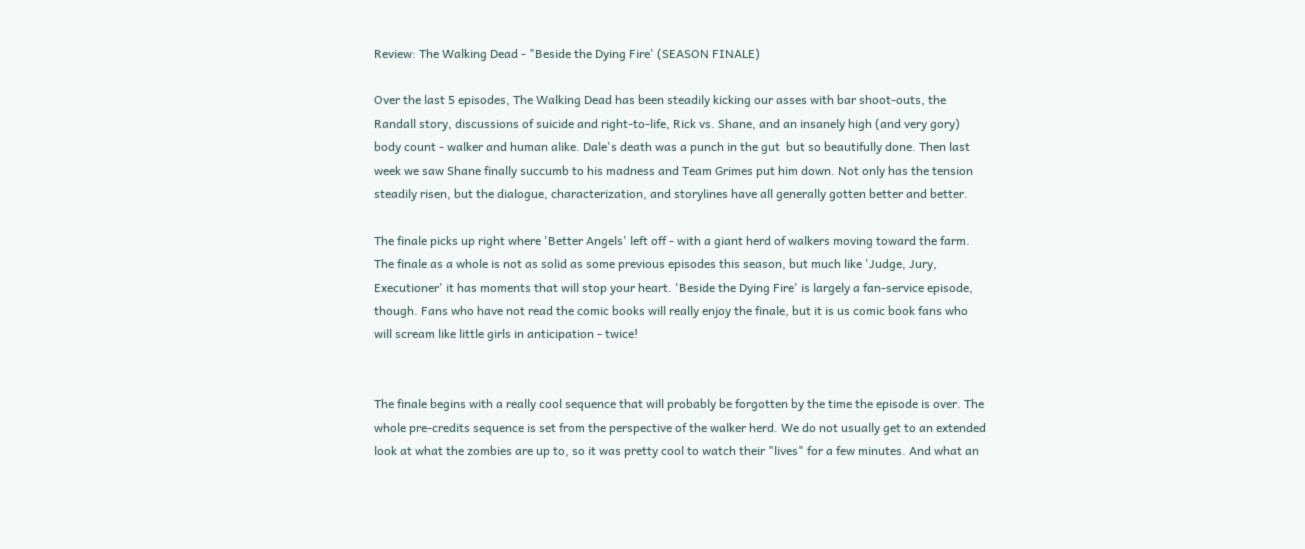Review: The Walking Dead - "Beside the Dying Fire' (SEASON FINALE)

Over the last 5 episodes, The Walking Dead has been steadily kicking our asses with bar shoot-outs, the Randall story, discussions of suicide and right-to-life, Rick vs. Shane, and an insanely high (and very gory) body count - walker and human alike. Dale's death was a punch in the gut  but so beautifully done. Then last week we saw Shane finally succumb to his madness and Team Grimes put him down. Not only has the tension steadily risen, but the dialogue, characterization, and storylines have all generally gotten better and better.

The finale picks up right where 'Better Angels' left off - with a giant herd of walkers moving toward the farm. The finale as a whole is not as solid as some previous episodes this season, but much like 'Judge, Jury, Executioner' it has moments that will stop your heart. 'Beside the Dying Fire' is largely a fan-service episode, though. Fans who have not read the comic books will really enjoy the finale, but it is us comic book fans who will scream like little girls in anticipation - twice!


The finale begins with a really cool sequence that will probably be forgotten by the time the episode is over. The whole pre-credits sequence is set from the perspective of the walker herd. We do not usually get to an extended look at what the zombies are up to, so it was pretty cool to watch their "lives" for a few minutes. And what an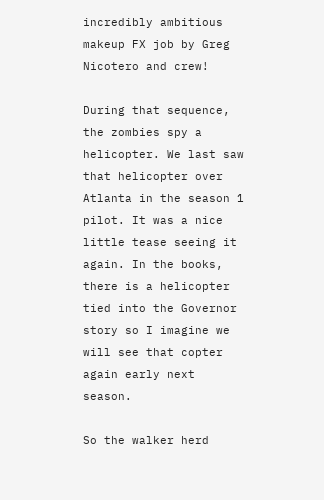incredibly ambitious makeup FX job by Greg Nicotero and crew!

During that sequence, the zombies spy a helicopter. We last saw that helicopter over Atlanta in the season 1 pilot. It was a nice little tease seeing it again. In the books, there is a helicopter tied into the Governor story so I imagine we will see that copter again early next season.

So the walker herd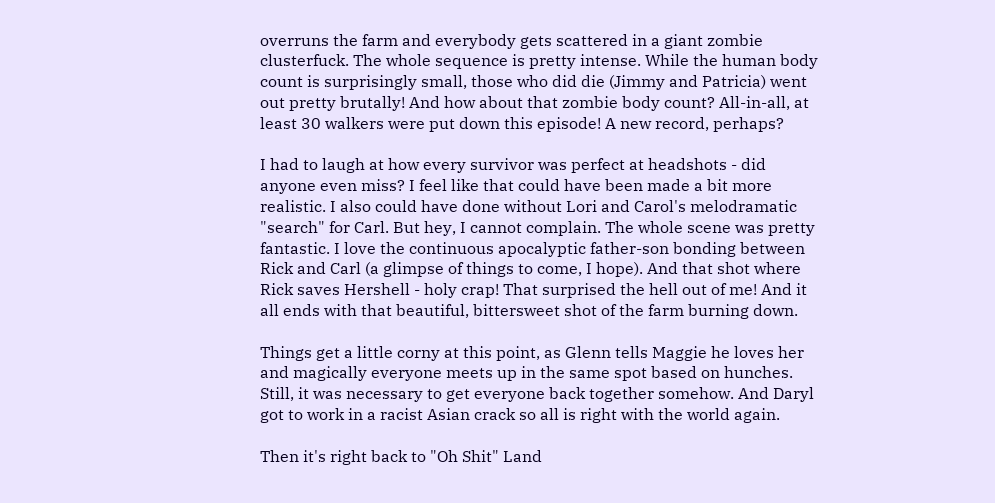overruns the farm and everybody gets scattered in a giant zombie clusterfuck. The whole sequence is pretty intense. While the human body count is surprisingly small, those who did die (Jimmy and Patricia) went out pretty brutally! And how about that zombie body count? All-in-all, at least 30 walkers were put down this episode! A new record, perhaps?

I had to laugh at how every survivor was perfect at headshots - did anyone even miss? I feel like that could have been made a bit more realistic. I also could have done without Lori and Carol's melodramatic "search" for Carl. But hey, I cannot complain. The whole scene was pretty fantastic. I love the continuous apocalyptic father-son bonding between Rick and Carl (a glimpse of things to come, I hope). And that shot where Rick saves Hershell - holy crap! That surprised the hell out of me! And it all ends with that beautiful, bittersweet shot of the farm burning down.

Things get a little corny at this point, as Glenn tells Maggie he loves her and magically everyone meets up in the same spot based on hunches. Still, it was necessary to get everyone back together somehow. And Daryl got to work in a racist Asian crack so all is right with the world again.

Then it's right back to "Oh Shit" Land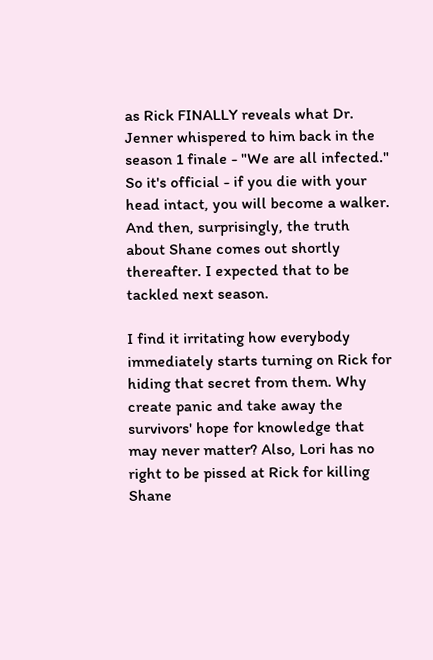as Rick FINALLY reveals what Dr. Jenner whispered to him back in the season 1 finale - "We are all infected." So it's official - if you die with your head intact, you will become a walker. And then, surprisingly, the truth about Shane comes out shortly thereafter. I expected that to be tackled next season.

I find it irritating how everybody immediately starts turning on Rick for hiding that secret from them. Why create panic and take away the survivors' hope for knowledge that may never matter? Also, Lori has no right to be pissed at Rick for killing Shane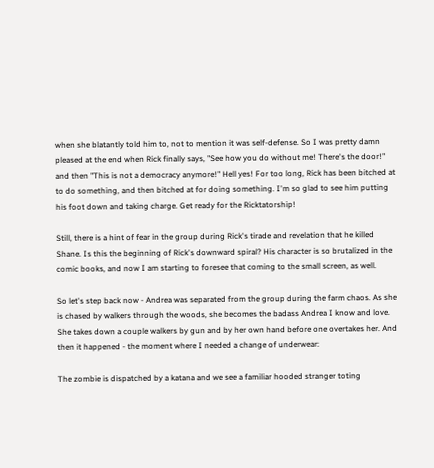when she blatantly told him to, not to mention it was self-defense. So I was pretty damn pleased at the end when Rick finally says, "See how you do without me! There's the door!" and then "This is not a democracy anymore!" Hell yes! For too long, Rick has been bitched at to do something, and then bitched at for doing something. I'm so glad to see him putting his foot down and taking charge. Get ready for the Ricktatorship!

Still, there is a hint of fear in the group during Rick's tirade and revelation that he killed Shane. Is this the beginning of Rick's downward spiral? His character is so brutalized in the comic books, and now I am starting to foresee that coming to the small screen, as well.

So let's step back now - Andrea was separated from the group during the farm chaos. As she is chased by walkers through the woods, she becomes the badass Andrea I know and love. She takes down a couple walkers by gun and by her own hand before one overtakes her. And then it happened - the moment where I needed a change of underwear:

The zombie is dispatched by a katana and we see a familiar hooded stranger toting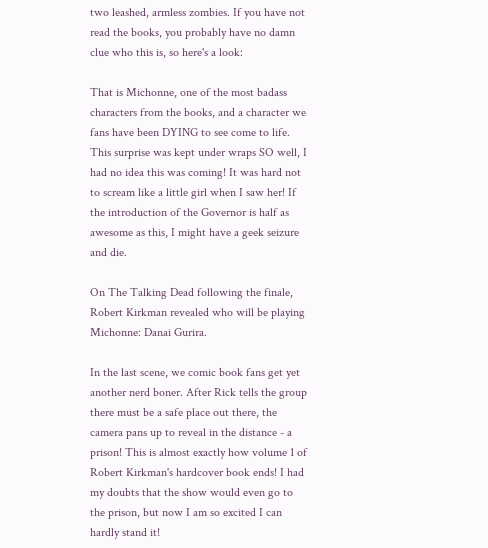two leashed, armless zombies. If you have not read the books, you probably have no damn clue who this is, so here's a look:

That is Michonne, one of the most badass characters from the books, and a character we fans have been DYING to see come to life. This surprise was kept under wraps SO well, I had no idea this was coming! It was hard not to scream like a little girl when I saw her! If the introduction of the Governor is half as awesome as this, I might have a geek seizure and die.

On The Talking Dead following the finale, Robert Kirkman revealed who will be playing Michonne: Danai Gurira.

In the last scene, we comic book fans get yet another nerd boner. After Rick tells the group there must be a safe place out there, the camera pans up to reveal in the distance - a prison! This is almost exactly how volume 1 of Robert Kirkman's hardcover book ends! I had my doubts that the show would even go to the prison, but now I am so excited I can hardly stand it!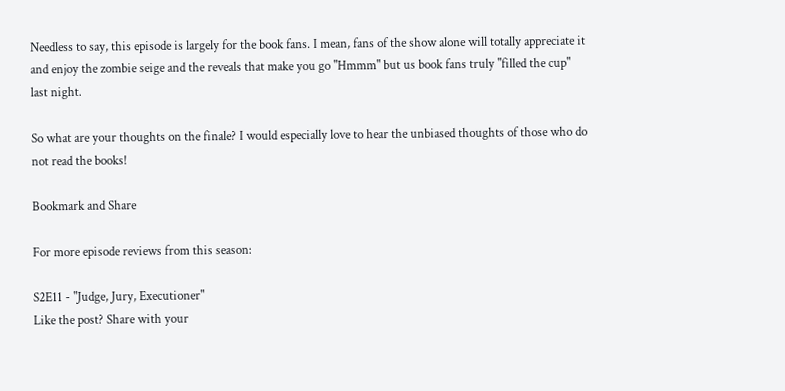Needless to say, this episode is largely for the book fans. I mean, fans of the show alone will totally appreciate it and enjoy the zombie seige and the reveals that make you go "Hmmm" but us book fans truly "filled the cup" last night.

So what are your thoughts on the finale? I would especially love to hear the unbiased thoughts of those who do not read the books!

Bookmark and Share

For more episode reviews from this season:

S2E11 - "Judge, Jury, Executioner"
Like the post? Share with your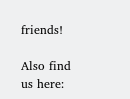friends!

Also find us here: